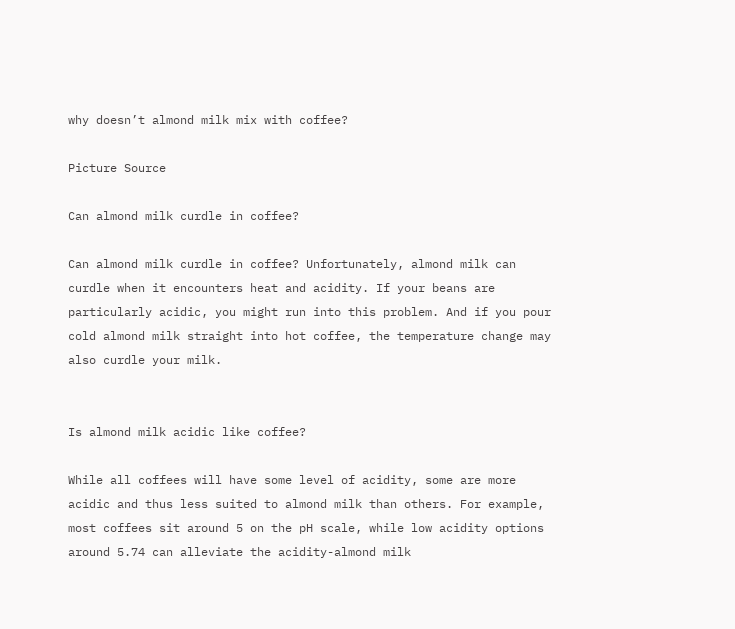why doesn’t almond milk mix with coffee?

Picture Source

Can almond milk curdle in coffee?

Can almond milk curdle in coffee? Unfortunately, almond milk can curdle when it encounters heat and acidity. If your beans are particularly acidic, you might run into this problem. And if you pour cold almond milk straight into hot coffee, the temperature change may also curdle your milk.


Is almond milk acidic like coffee?

While all coffees will have some level of acidity, some are more acidic and thus less suited to almond milk than others. For example, most coffees sit around 5 on the pH scale, while low acidity options around 5.74 can alleviate the acidity-almond milk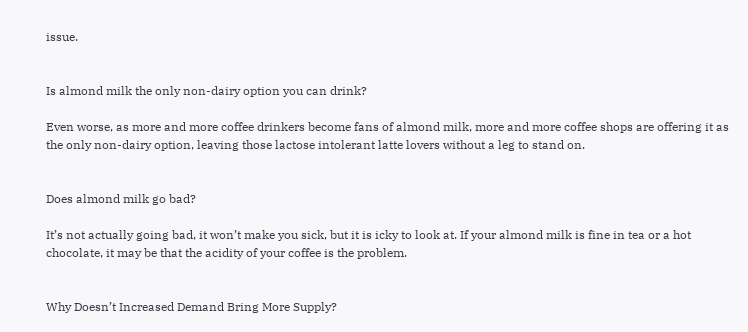issue.


Is almond milk the only non-dairy option you can drink?

Even worse, as more and more coffee drinkers become fans of almond milk, more and more coffee shops are offering it as the only non-dairy option, leaving those lactose intolerant latte lovers without a leg to stand on.


Does almond milk go bad?

It’s not actually going bad, it won’t make you sick, but it is icky to look at. If your almond milk is fine in tea or a hot chocolate, it may be that the acidity of your coffee is the problem.


Why Doesn’t Increased Demand Bring More Supply?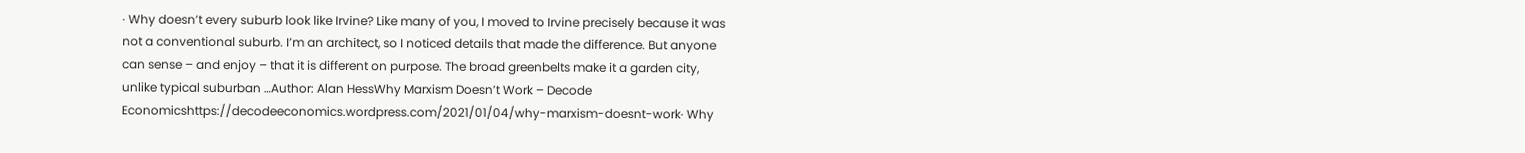· Why doesn’t every suburb look like Irvine? Like many of you, I moved to Irvine precisely because it was not a conventional suburb. I’m an architect, so I noticed details that made the difference. But anyone can sense – and enjoy – that it is different on purpose. The broad greenbelts make it a garden city, unlike typical suburban …Author: Alan HessWhy Marxism Doesn’t Work – Decode Economicshttps://decodeeconomics.wordpress.com/2021/01/04/why-marxism-doesnt-work· Why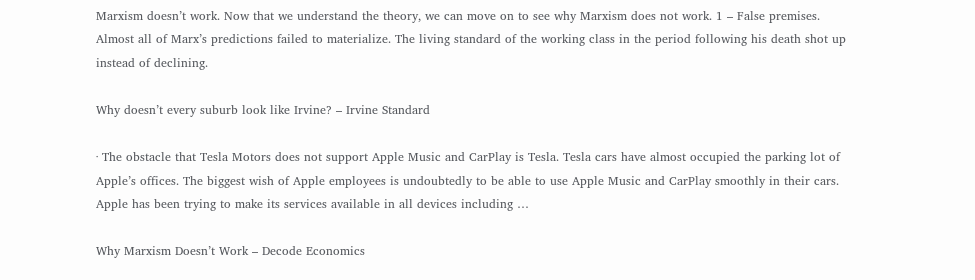Marxism doesn’t work. Now that we understand the theory, we can move on to see why Marxism does not work. 1 – False premises. Almost all of Marx’s predictions failed to materialize. The living standard of the working class in the period following his death shot up instead of declining.

Why doesn’t every suburb look like Irvine? – Irvine Standard

· The obstacle that Tesla Motors does not support Apple Music and CarPlay is Tesla. Tesla cars have almost occupied the parking lot of Apple’s offices. The biggest wish of Apple employees is undoubtedly to be able to use Apple Music and CarPlay smoothly in their cars. Apple has been trying to make its services available in all devices including …

Why Marxism Doesn’t Work – Decode Economics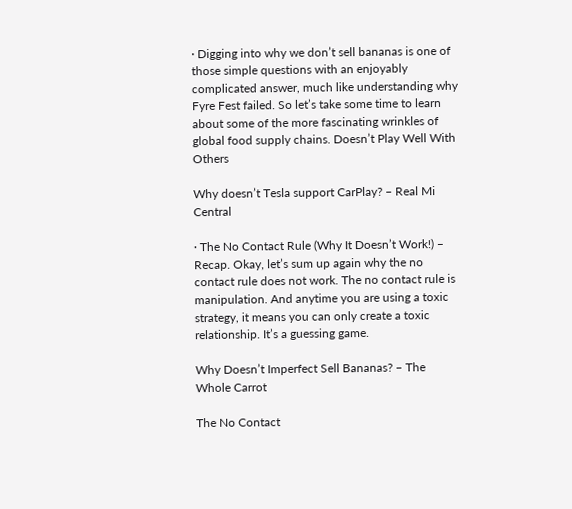· Digging into why we don’t sell bananas is one of those simple questions with an enjoyably complicated answer, much like understanding why Fyre Fest failed. So let’s take some time to learn about some of the more fascinating wrinkles of global food supply chains. Doesn’t Play Well With Others

Why doesn’t Tesla support CarPlay? – Real Mi Central

· The No Contact Rule (Why It Doesn’t Work!) – Recap. Okay, let’s sum up again why the no contact rule does not work. The no contact rule is manipulation. And anytime you are using a toxic strategy, it means you can only create a toxic relationship. It’s a guessing game.

Why Doesn’t Imperfect Sell Bananas? – The Whole Carrot

The No Contact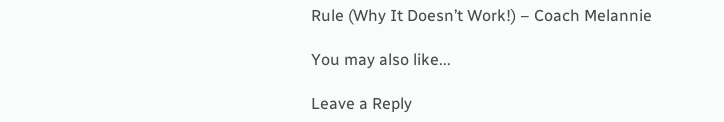Rule (Why It Doesn’t Work!) – Coach Melannie

You may also like...

Leave a Reply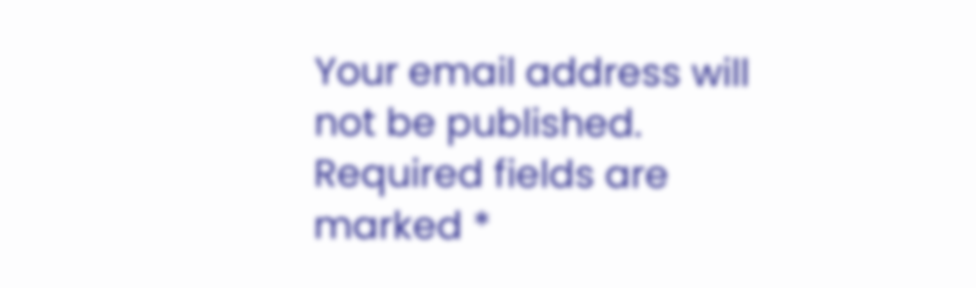Your email address will not be published. Required fields are marked *